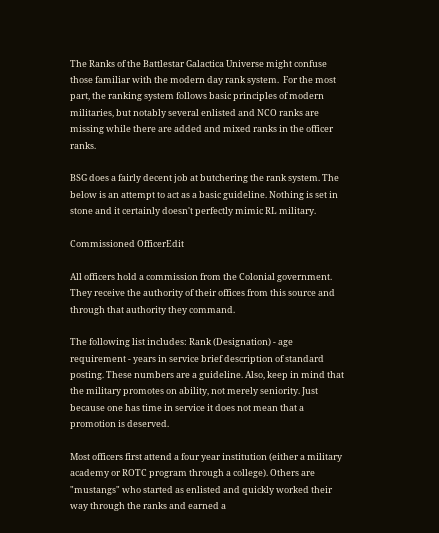The Ranks of the Battlestar Galactica Universe might confuse those familiar with the modern day rank system.  For the most part, the ranking system follows basic principles of modern militaries, but notably several enlisted and NCO ranks are missing while there are added and mixed ranks in the officer ranks.

BSG does a fairly decent job at butchering the rank system. The below is an attempt to act as a basic guideline. Nothing is set in stone and it certainly doesn't perfectly mimic RL military.

Commissioned OfficerEdit

All officers hold a commission from the Colonial government. They receive the authority of their offices from this source and through that authority they command.

The following list includes: Rank (Designation) - age requirement - years in service brief description of standard posting. These numbers are a guideline. Also, keep in mind that the military promotes on ability, not merely seniority. Just because one has time in service it does not mean that a promotion is deserved.

Most officers first attend a four year institution (either a military academy or ROTC program through a college). Others are "mustangs" who started as enlisted and quickly worked their way through the ranks and earned a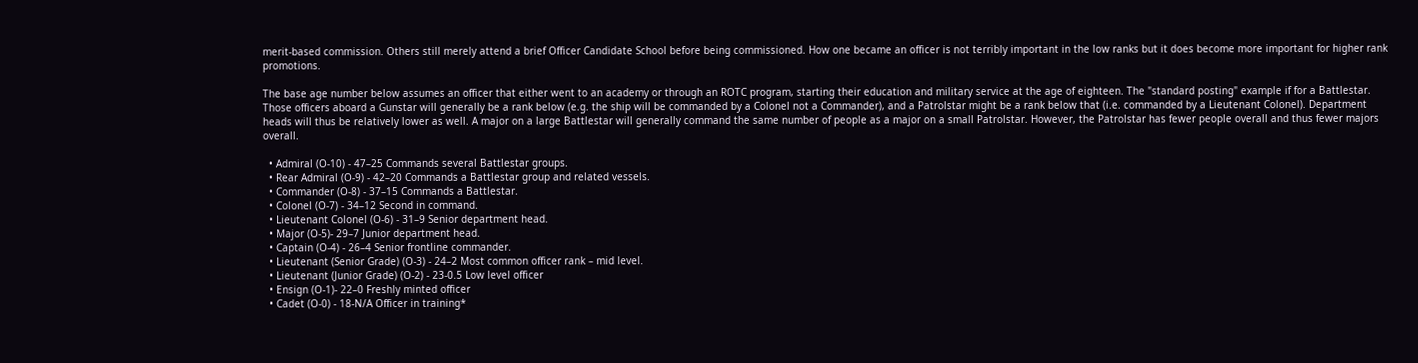merit-based commission. Others still merely attend a brief Officer Candidate School before being commissioned. How one became an officer is not terribly important in the low ranks but it does become more important for higher rank promotions.

The base age number below assumes an officer that either went to an academy or through an ROTC program, starting their education and military service at the age of eighteen. The "standard posting" example if for a Battlestar. Those officers aboard a Gunstar will generally be a rank below (e.g. the ship will be commanded by a Colonel not a Commander), and a Patrolstar might be a rank below that (i.e. commanded by a Lieutenant Colonel). Department heads will thus be relatively lower as well. A major on a large Battlestar will generally command the same number of people as a major on a small Patrolstar. However, the Patrolstar has fewer people overall and thus fewer majors overall.

  • Admiral (O-10) - 47–25 Commands several Battlestar groups.
  • Rear Admiral (O-9) - 42–20 Commands a Battlestar group and related vessels.
  • Commander (O-8) - 37–15 Commands a Battlestar.
  • Colonel (O-7) - 34–12 Second in command.
  • Lieutenant Colonel (O-6) - 31–9 Senior department head.
  • Major (O-5)- 29–7 Junior department head.
  • Captain (O-4) - 26–4 Senior frontline commander.
  • Lieutenant (Senior Grade) (O-3) - 24–2 Most common officer rank – mid level.
  • Lieutenant (Junior Grade) (O-2) - 23-0.5 Low level officer
  • Ensign (O-1)- 22–0 Freshly minted officer
  • Cadet (O-0) - 18-N/A Officer in training*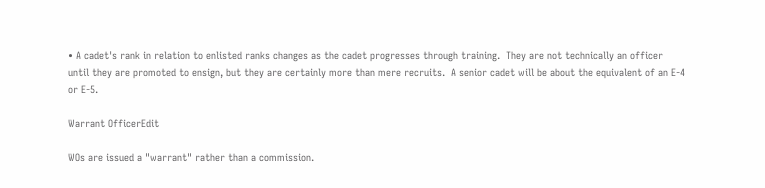• A cadet's rank in relation to enlisted ranks changes as the cadet progresses through training.  They are not technically an officer until they are promoted to ensign, but they are certainly more than mere recruits.  A senior cadet will be about the equivalent of an E-4 or E-5.

Warrant OfficerEdit

WOs are issued a "warrant" rather than a commission.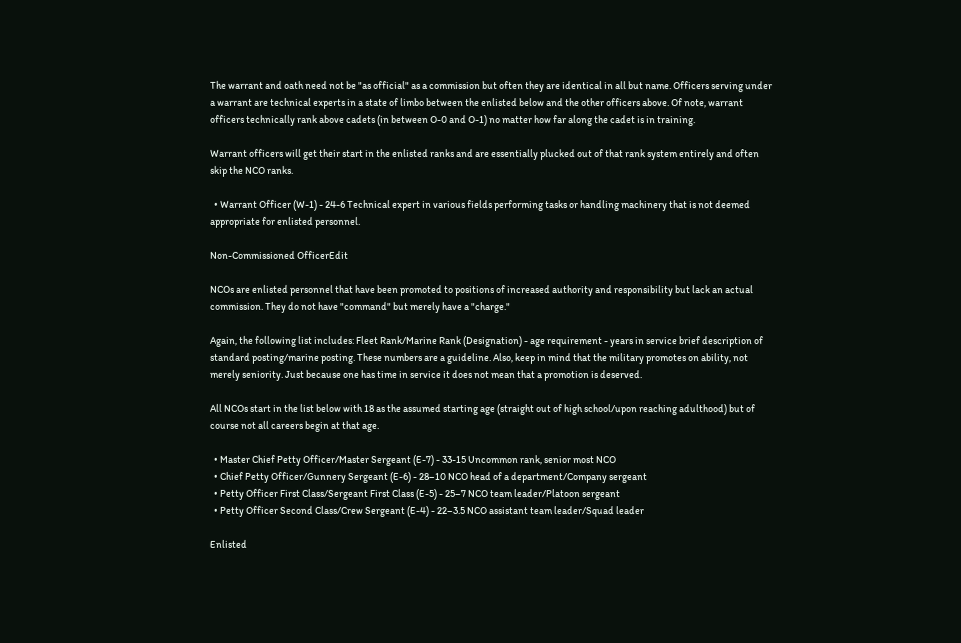The warrant and oath need not be "as official" as a commission but often they are identical in all but name. Officers serving under a warrant are technical experts in a state of limbo between the enlisted below and the other officers above. Of note, warrant officers technically rank above cadets (in between O-0 and O-1) no matter how far along the cadet is in training.

Warrant officers will get their start in the enlisted ranks and are essentially plucked out of that rank system entirely and often skip the NCO ranks.

  • Warrant Officer (W-1) - 24-6 Technical expert in various fields performing tasks or handling machinery that is not deemed appropriate for enlisted personnel.

Non-Commissioned OfficerEdit

NCOs are enlisted personnel that have been promoted to positions of increased authority and responsibility but lack an actual commission. They do not have "command" but merely have a "charge."

Again, the following list includes: Fleet Rank/Marine Rank (Designation) - age requirement - years in service brief description of standard posting/marine posting. These numbers are a guideline. Also, keep in mind that the military promotes on ability, not merely seniority. Just because one has time in service it does not mean that a promotion is deserved.

All NCOs start in the list below with 18 as the assumed starting age (straight out of high school/upon reaching adulthood) but of course not all careers begin at that age.

  • Master Chief Petty Officer/Master Sergeant (E-7) - 33-15 Uncommon rank, senior most NCO
  • Chief Petty Officer/Gunnery Sergeant (E-6) - 28–10 NCO head of a department/Company sergeant
  • Petty Officer First Class/Sergeant First Class (E-5) - 25–7 NCO team leader/Platoon sergeant
  • Petty Officer Second Class/Crew Sergeant (E-4) - 22–3.5 NCO assistant team leader/Squad leader

Enlisted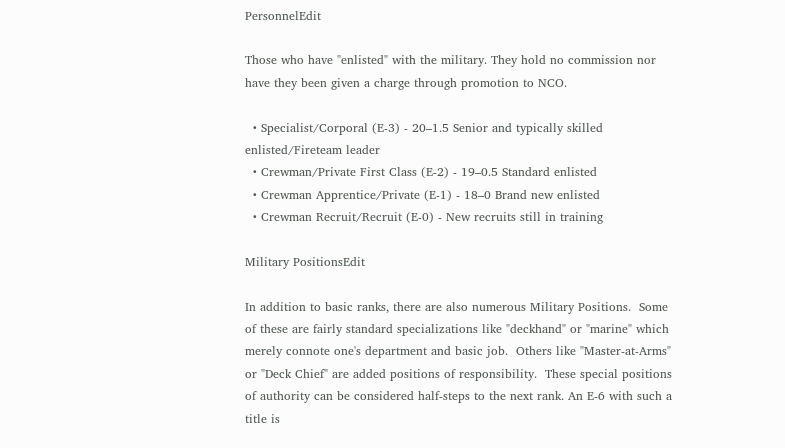PersonnelEdit

Those who have "enlisted" with the military. They hold no commission nor have they been given a charge through promotion to NCO.

  • Specialist/Corporal (E-3) - 20–1.5 Senior and typically skilled enlisted/Fireteam leader
  • Crewman/Private First Class (E-2) - 19–0.5 Standard enlisted
  • Crewman Apprentice/Private (E-1) - 18–0 Brand new enlisted
  • Crewman Recruit/Recruit (E-0) - New recruits still in training

Military PositionsEdit

In addition to basic ranks, there are also numerous Military Positions.  Some of these are fairly standard specializations like "deckhand" or "marine" which merely connote one's department and basic job.  Others like "Master-at-Arms" or "Deck Chief" are added positions of responsibility.  These special positions of authority can be considered half-steps to the next rank. An E-6 with such a title is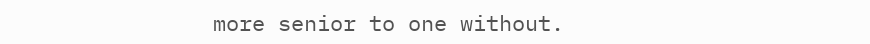more senior to one without.